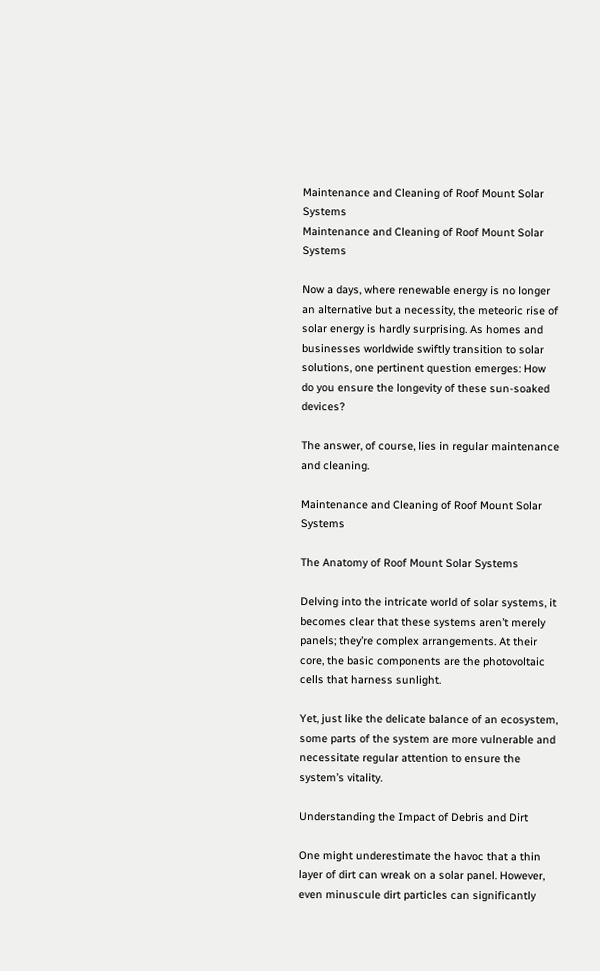Maintenance and Cleaning of Roof Mount Solar Systems
Maintenance and Cleaning of Roof Mount Solar Systems

Now a days, where renewable energy is no longer an alternative but a necessity, the meteoric rise of solar energy is hardly surprising. As homes and businesses worldwide swiftly transition to solar solutions, one pertinent question emerges: How do you ensure the longevity of these sun-soaked devices?

The answer, of course, lies in regular maintenance and cleaning.

Maintenance and Cleaning of Roof Mount Solar Systems

The Anatomy of Roof Mount Solar Systems

Delving into the intricate world of solar systems, it becomes clear that these systems aren’t merely panels; they’re complex arrangements. At their core, the basic components are the photovoltaic cells that harness sunlight.

Yet, just like the delicate balance of an ecosystem, some parts of the system are more vulnerable and necessitate regular attention to ensure the system’s vitality.

Understanding the Impact of Debris and Dirt

One might underestimate the havoc that a thin layer of dirt can wreak on a solar panel. However, even minuscule dirt particles can significantly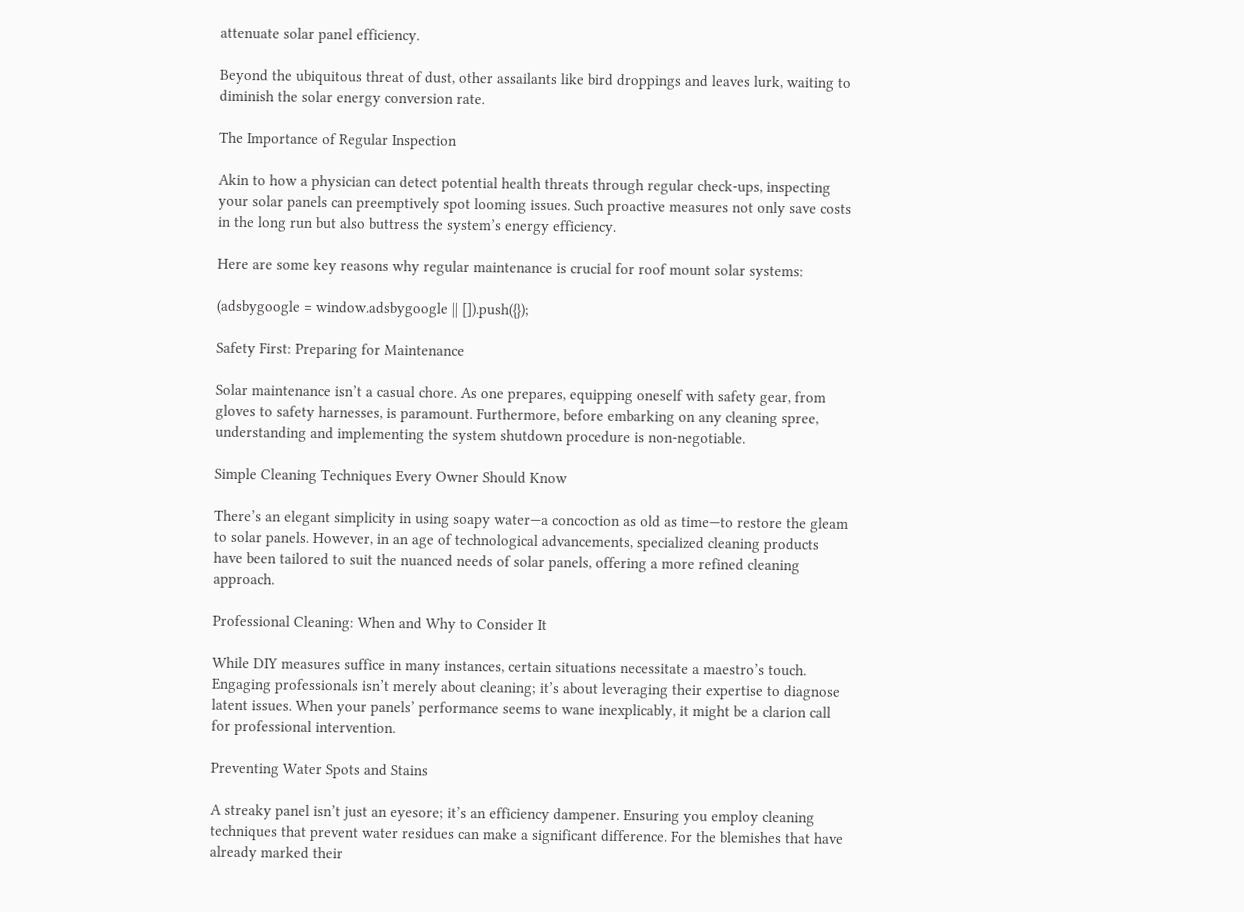attenuate solar panel efficiency.

Beyond the ubiquitous threat of dust, other assailants like bird droppings and leaves lurk, waiting to diminish the solar energy conversion rate.

The Importance of Regular Inspection

Akin to how a physician can detect potential health threats through regular check-ups, inspecting your solar panels can preemptively spot looming issues. Such proactive measures not only save costs in the long run but also buttress the system’s energy efficiency.

Here are some key reasons why regular maintenance is crucial for roof mount solar systems:

(adsbygoogle = window.adsbygoogle || []).push({});

Safety First: Preparing for Maintenance

Solar maintenance isn’t a casual chore. As one prepares, equipping oneself with safety gear, from gloves to safety harnesses, is paramount. Furthermore, before embarking on any cleaning spree, understanding and implementing the system shutdown procedure is non-negotiable.

Simple Cleaning Techniques Every Owner Should Know

There’s an elegant simplicity in using soapy water—a concoction as old as time—to restore the gleam to solar panels. However, in an age of technological advancements, specialized cleaning products have been tailored to suit the nuanced needs of solar panels, offering a more refined cleaning approach.

Professional Cleaning: When and Why to Consider It

While DIY measures suffice in many instances, certain situations necessitate a maestro’s touch. Engaging professionals isn’t merely about cleaning; it’s about leveraging their expertise to diagnose latent issues. When your panels’ performance seems to wane inexplicably, it might be a clarion call for professional intervention.

Preventing Water Spots and Stains

A streaky panel isn’t just an eyesore; it’s an efficiency dampener. Ensuring you employ cleaning techniques that prevent water residues can make a significant difference. For the blemishes that have already marked their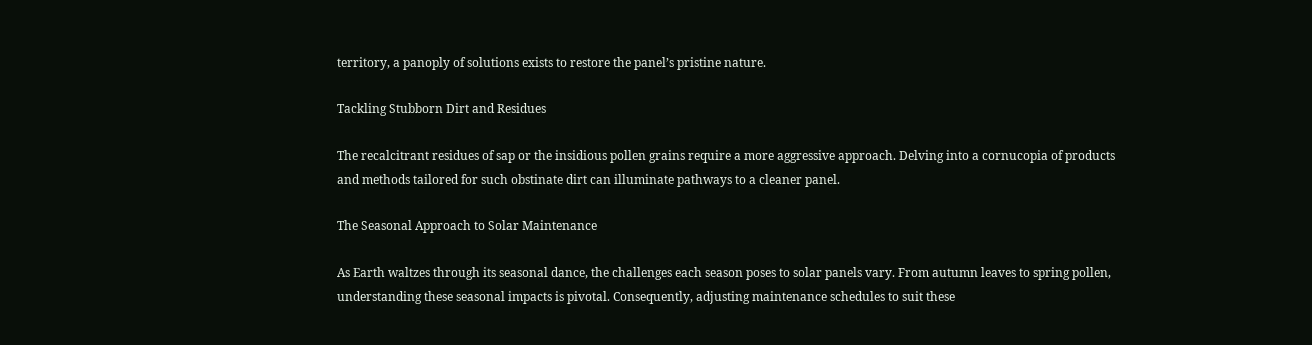territory, a panoply of solutions exists to restore the panel’s pristine nature.

Tackling Stubborn Dirt and Residues

The recalcitrant residues of sap or the insidious pollen grains require a more aggressive approach. Delving into a cornucopia of products and methods tailored for such obstinate dirt can illuminate pathways to a cleaner panel.

The Seasonal Approach to Solar Maintenance

As Earth waltzes through its seasonal dance, the challenges each season poses to solar panels vary. From autumn leaves to spring pollen, understanding these seasonal impacts is pivotal. Consequently, adjusting maintenance schedules to suit these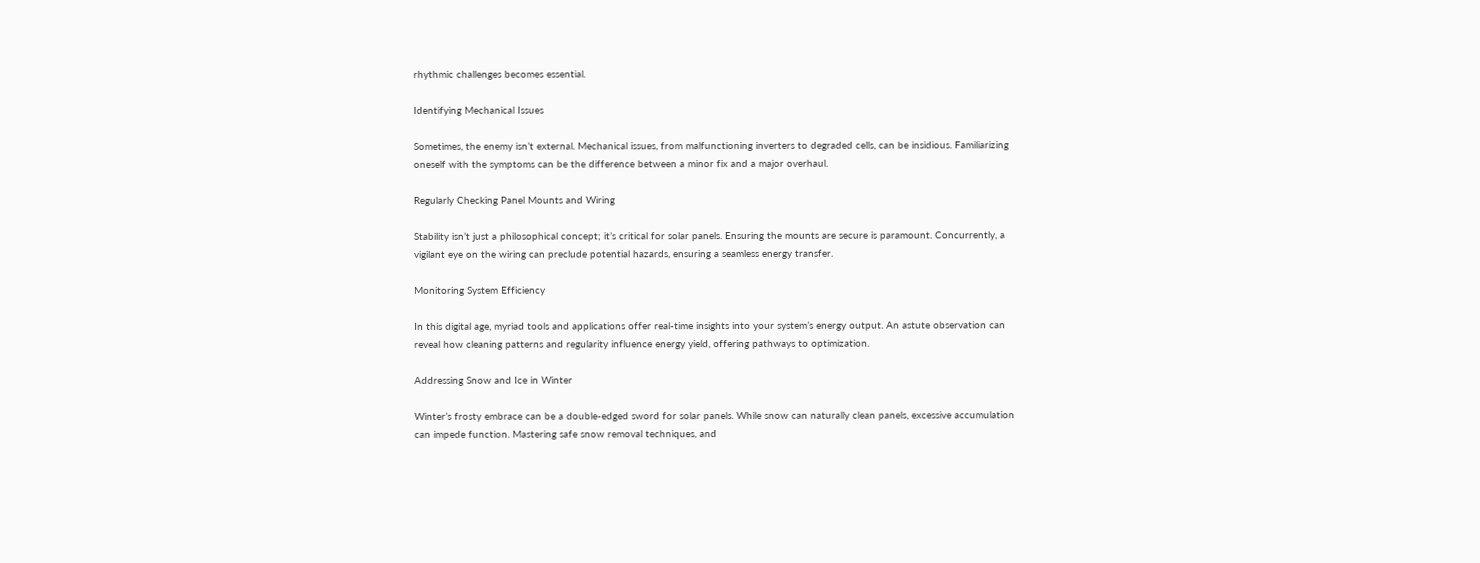rhythmic challenges becomes essential.

Identifying Mechanical Issues

Sometimes, the enemy isn’t external. Mechanical issues, from malfunctioning inverters to degraded cells, can be insidious. Familiarizing oneself with the symptoms can be the difference between a minor fix and a major overhaul.

Regularly Checking Panel Mounts and Wiring

Stability isn’t just a philosophical concept; it’s critical for solar panels. Ensuring the mounts are secure is paramount. Concurrently, a vigilant eye on the wiring can preclude potential hazards, ensuring a seamless energy transfer.

Monitoring System Efficiency

In this digital age, myriad tools and applications offer real-time insights into your system’s energy output. An astute observation can reveal how cleaning patterns and regularity influence energy yield, offering pathways to optimization.

Addressing Snow and Ice in Winter

Winter’s frosty embrace can be a double-edged sword for solar panels. While snow can naturally clean panels, excessive accumulation can impede function. Mastering safe snow removal techniques, and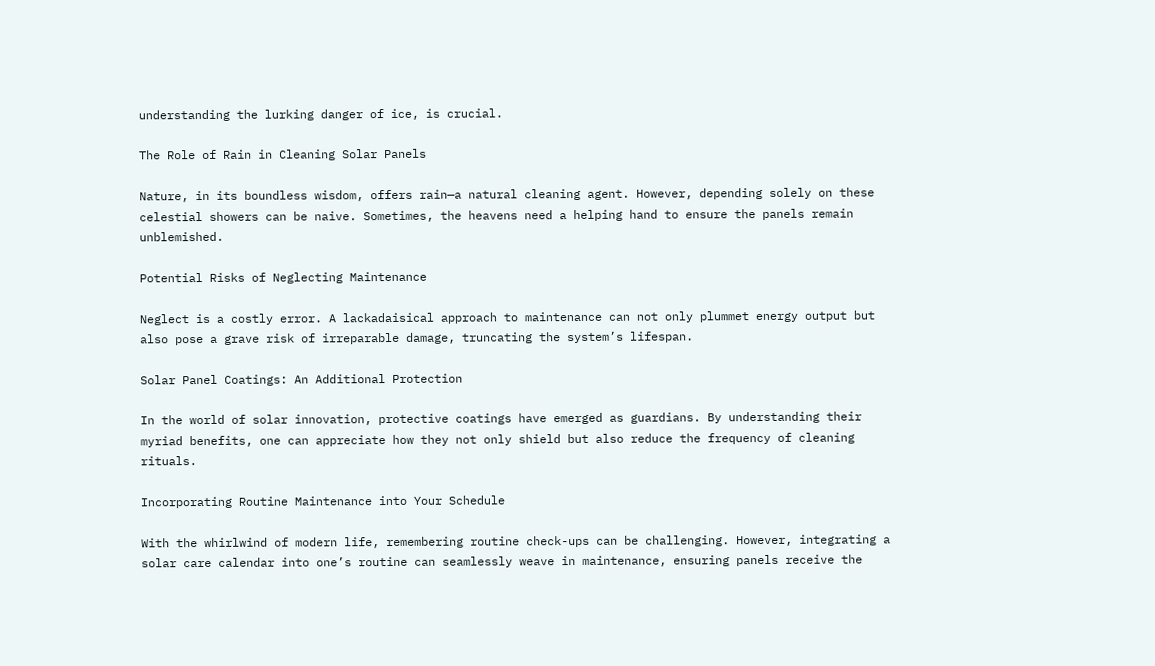understanding the lurking danger of ice, is crucial.

The Role of Rain in Cleaning Solar Panels

Nature, in its boundless wisdom, offers rain—a natural cleaning agent. However, depending solely on these celestial showers can be naive. Sometimes, the heavens need a helping hand to ensure the panels remain unblemished.

Potential Risks of Neglecting Maintenance

Neglect is a costly error. A lackadaisical approach to maintenance can not only plummet energy output but also pose a grave risk of irreparable damage, truncating the system’s lifespan.

Solar Panel Coatings: An Additional Protection

In the world of solar innovation, protective coatings have emerged as guardians. By understanding their myriad benefits, one can appreciate how they not only shield but also reduce the frequency of cleaning rituals.

Incorporating Routine Maintenance into Your Schedule

With the whirlwind of modern life, remembering routine check-ups can be challenging. However, integrating a solar care calendar into one’s routine can seamlessly weave in maintenance, ensuring panels receive the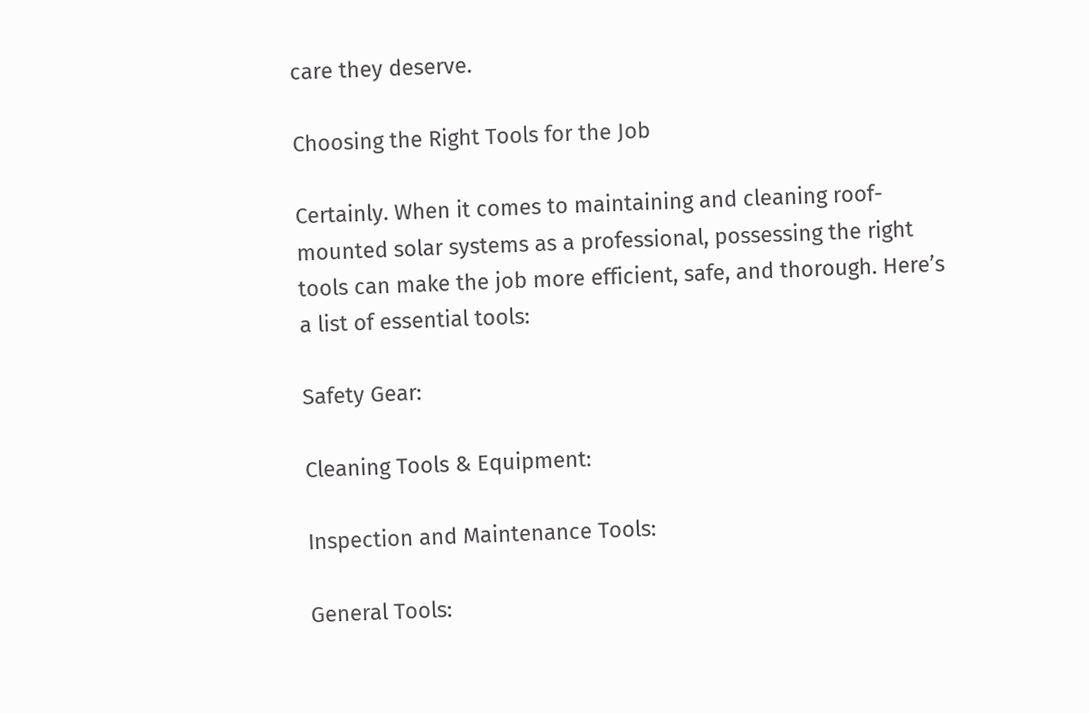care they deserve.

Choosing the Right Tools for the Job

Certainly. When it comes to maintaining and cleaning roof-mounted solar systems as a professional, possessing the right tools can make the job more efficient, safe, and thorough. Here’s a list of essential tools:

Safety Gear:

Cleaning Tools & Equipment:

Inspection and Maintenance Tools:

General Tools: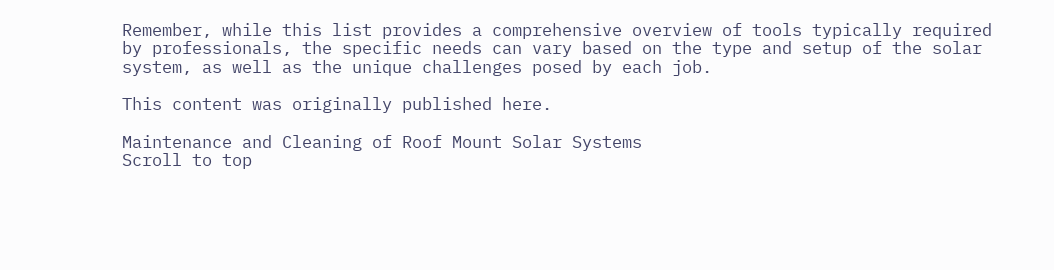Remember, while this list provides a comprehensive overview of tools typically required by professionals, the specific needs can vary based on the type and setup of the solar system, as well as the unique challenges posed by each job.

This content was originally published here.

Maintenance and Cleaning of Roof Mount Solar Systems
Scroll to top